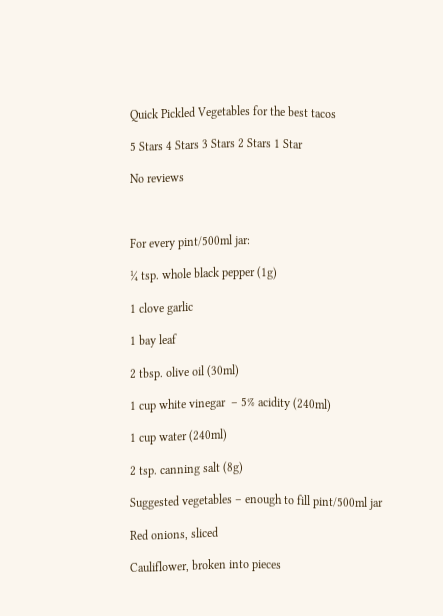Quick Pickled Vegetables for the best tacos

5 Stars 4 Stars 3 Stars 2 Stars 1 Star

No reviews



For every pint/500ml jar:

¼ tsp. whole black pepper (1g)

1 clove garlic

1 bay leaf

2 tbsp. olive oil (30ml)

1 cup white vinegar  – 5% acidity (240ml)

1 cup water (240ml)

2 tsp. canning salt (8g)

Suggested vegetables – enough to fill pint/500ml jar

Red onions, sliced

Cauliflower, broken into pieces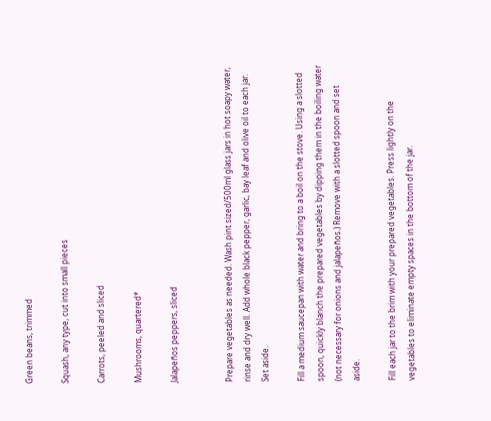Green beans, trimmed

Squash, any type, cut into small pieces

Carrots, peeled and sliced

Mushrooms, quartered*

Jalapeños peppers, sliced


Prepare vegetables as needed. Wash pint sized/500ml glass jars in hot soapy water, rinse and dry well. Add whole black pepper, garlic, bay leaf and olive oil to each jar. Set aside.

Fill a medium saucepan with water and bring to a boil on the stove. Using a slotted spoon, quickly blanch the prepared vegetables by dipping them in the boiling water (not necessary for onions and jalapeños.) Remove with a slotted spoon and set aside.

Fill each jar to the brim with your prepared vegetables. Press lightly on the vegetables to eliminate empty spaces in the bottom of the jar.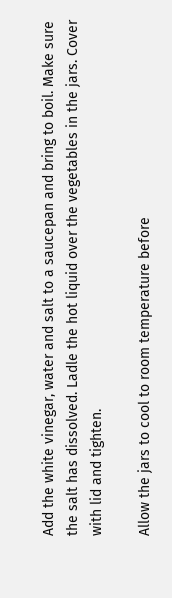Add the white vinegar, water and salt to a saucepan and bring to boil. Make sure the salt has dissolved. Ladle the hot liquid over the vegetables in the jars. Cover with lid and tighten.

Allow the jars to cool to room temperature before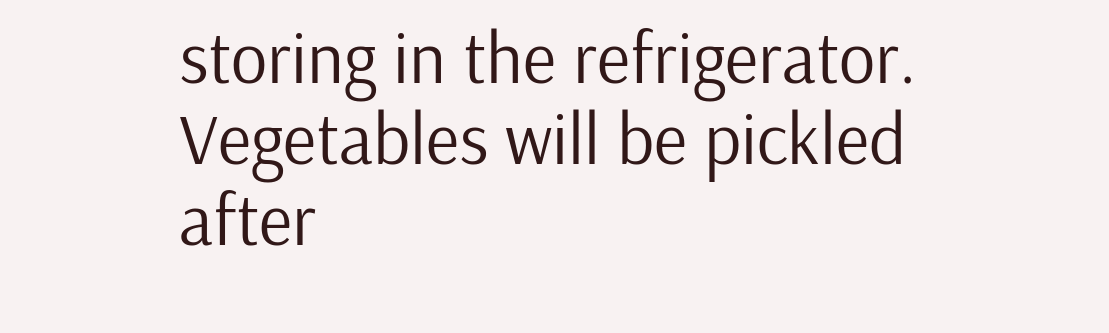storing in the refrigerator. Vegetables will be pickled after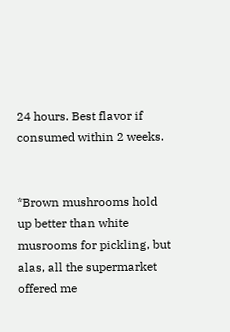24 hours. Best flavor if consumed within 2 weeks.


*Brown mushrooms hold up better than white musrooms for pickling, but alas, all the supermarket offered me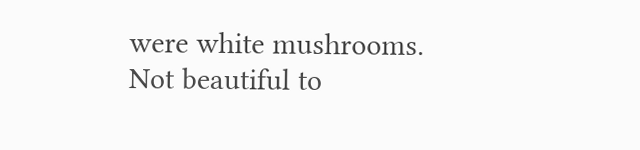were white mushrooms. Not beautiful to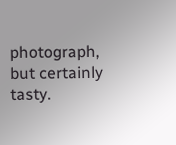photograph, but certainly tasty.